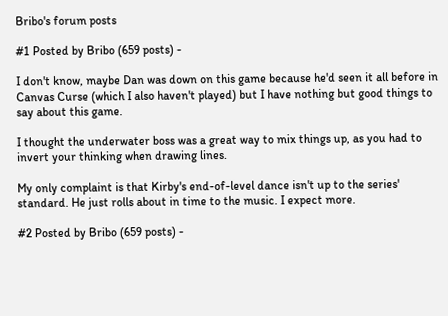Bribo's forum posts

#1 Posted by Bribo (659 posts) -

I don't know, maybe Dan was down on this game because he'd seen it all before in Canvas Curse (which I also haven't played) but I have nothing but good things to say about this game.

I thought the underwater boss was a great way to mix things up, as you had to invert your thinking when drawing lines.

My only complaint is that Kirby's end-of-level dance isn't up to the series' standard. He just rolls about in time to the music. I expect more.

#2 Posted by Bribo (659 posts) -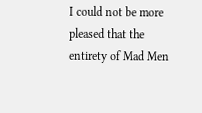I could not be more pleased that the entirety of Mad Men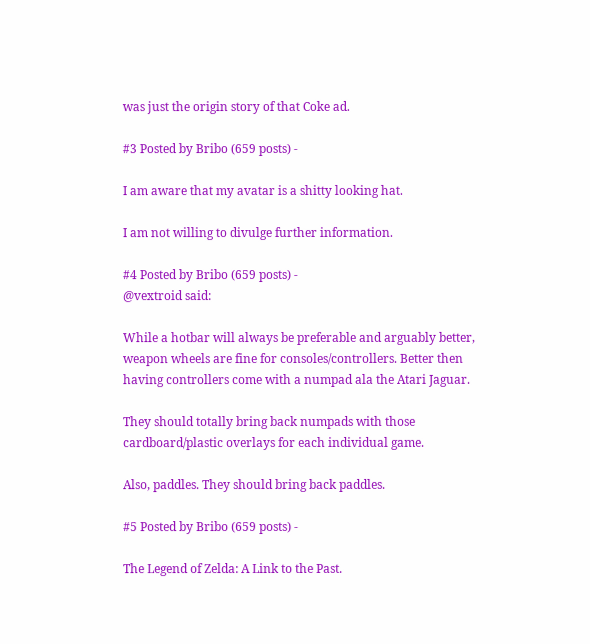was just the origin story of that Coke ad.

#3 Posted by Bribo (659 posts) -

I am aware that my avatar is a shitty looking hat.

I am not willing to divulge further information.

#4 Posted by Bribo (659 posts) -
@vextroid said:

While a hotbar will always be preferable and arguably better, weapon wheels are fine for consoles/controllers. Better then having controllers come with a numpad ala the Atari Jaguar.

They should totally bring back numpads with those cardboard/plastic overlays for each individual game.

Also, paddles. They should bring back paddles.

#5 Posted by Bribo (659 posts) -

The Legend of Zelda: A Link to the Past.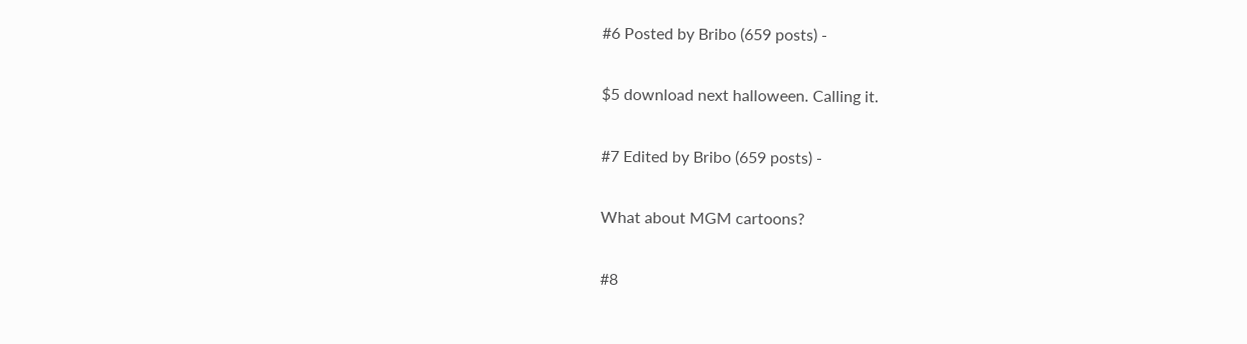#6 Posted by Bribo (659 posts) -

$5 download next halloween. Calling it.

#7 Edited by Bribo (659 posts) -

What about MGM cartoons?

#8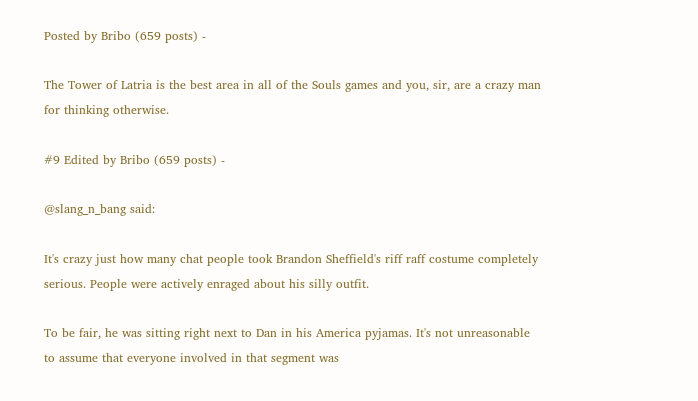Posted by Bribo (659 posts) -

The Tower of Latria is the best area in all of the Souls games and you, sir, are a crazy man for thinking otherwise.

#9 Edited by Bribo (659 posts) -

@slang_n_bang said:

It's crazy just how many chat people took Brandon Sheffield's riff raff costume completely serious. People were actively enraged about his silly outfit.

To be fair, he was sitting right next to Dan in his America pyjamas. It's not unreasonable to assume that everyone involved in that segment was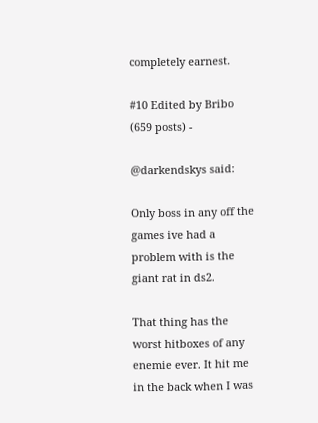completely earnest.

#10 Edited by Bribo (659 posts) -

@darkendskys said:

Only boss in any off the games ive had a problem with is the giant rat in ds2.

That thing has the worst hitboxes of any enemie ever. It hit me in the back when I was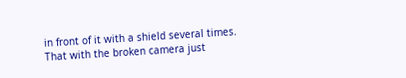in front of it with a shield several times. That with the broken camera just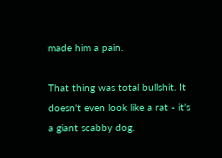made him a pain.

That thing was total bullshit. It doesn't even look like a rat - it's a giant scabby dog.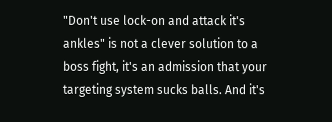"Don't use lock-on and attack it's ankles" is not a clever solution to a boss fight, it's an admission that your targeting system sucks balls. And it's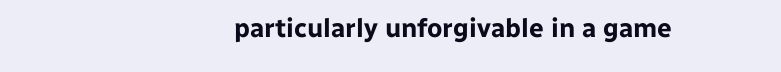particularly unforgivable in a game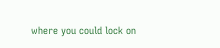where you could lock on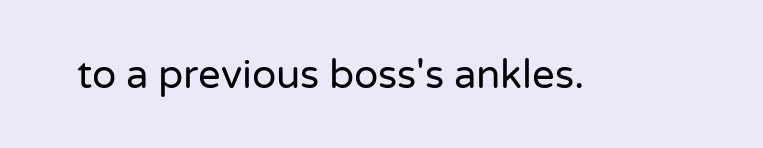to a previous boss's ankles.